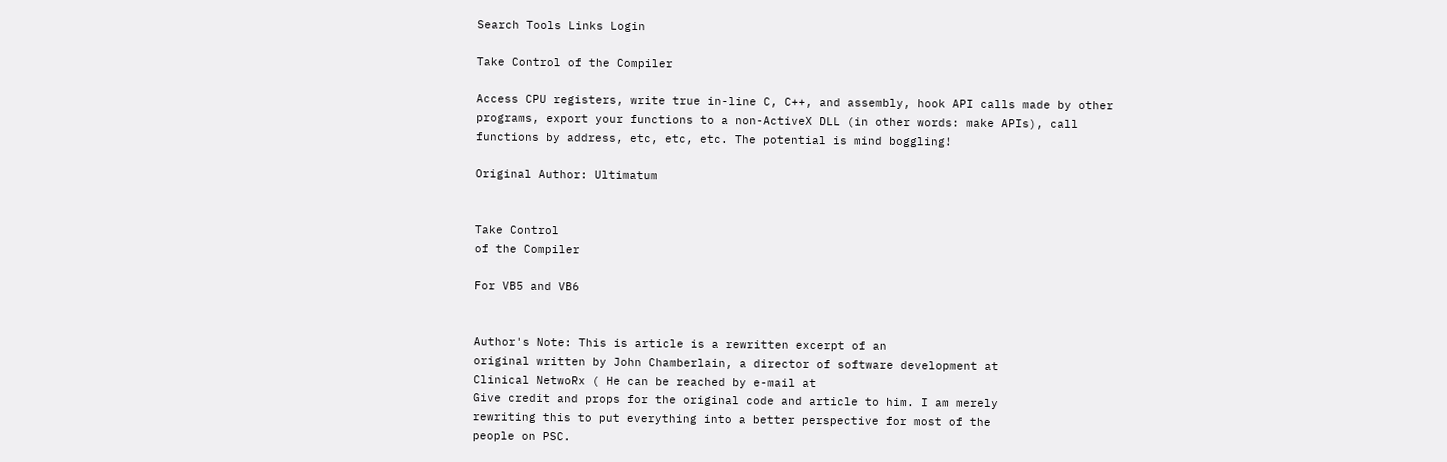Search Tools Links Login

Take Control of the Compiler

Access CPU registers, write true in-line C, C++, and assembly, hook API calls made by other programs, export your functions to a non-ActiveX DLL (in other words: make APIs), call functions by address, etc, etc, etc. The potential is mind boggling!

Original Author: Ultimatum


Take Control
of the Compiler

For VB5 and VB6


Author's Note: This is article is a rewritten excerpt of an
original written by John Chamberlain, a director of software development at
Clinical NetwoRx ( He can be reached by e-mail at
Give credit and props for the original code and article to him. I am merely
rewriting this to put everything into a better perspective for most of the
people on PSC.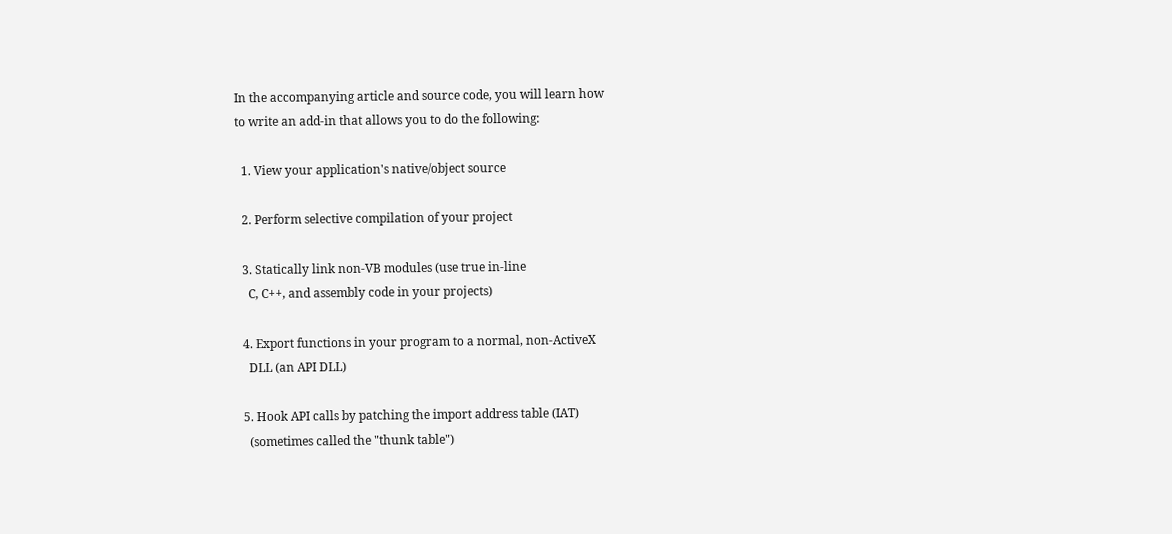In the accompanying article and source code, you will learn how
to write an add-in that allows you to do the following:

  1. View your application's native/object source

  2. Perform selective compilation of your project

  3. Statically link non-VB modules (use true in-line
    C, C++, and assembly code in your projects)

  4. Export functions in your program to a normal, non-ActiveX
    DLL (an API DLL)

  5. Hook API calls by patching the import address table (IAT)
    (sometimes called the "thunk table")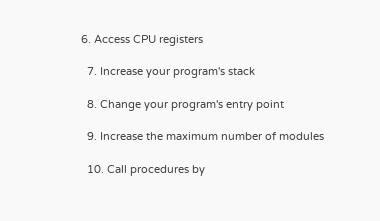6. Access CPU registers

  7. Increase your program's stack

  8. Change your program's entry point

  9. Increase the maximum number of modules

  10. Call procedures by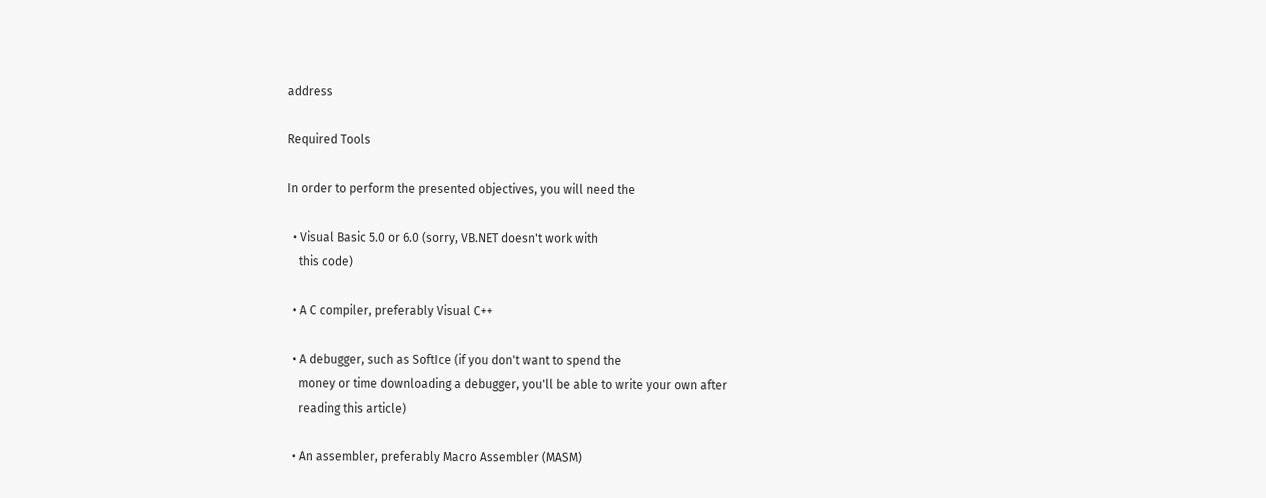address

Required Tools

In order to perform the presented objectives, you will need the

  • Visual Basic 5.0 or 6.0 (sorry, VB.NET doesn't work with
    this code)

  • A C compiler, preferably Visual C++

  • A debugger, such as SoftIce (if you don't want to spend the
    money or time downloading a debugger, you'll be able to write your own after
    reading this article)

  • An assembler, preferably Macro Assembler (MASM)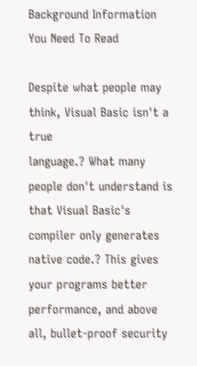Background Information You Need To Read

Despite what people may think, Visual Basic isn't a true
language.? What many people don't understand is that Visual Basic's
compiler only generates native code.? This gives your programs better
performance, and above all, bullet-proof security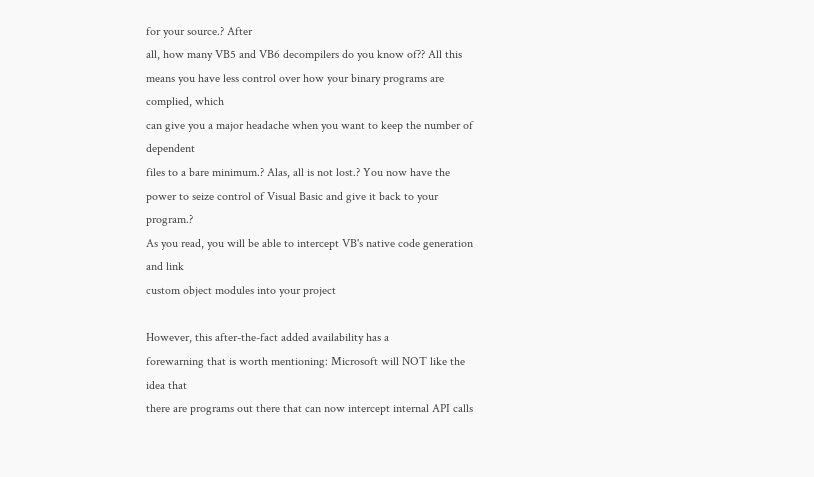for your source.? After
all, how many VB5 and VB6 decompilers do you know of?? All this
means you have less control over how your binary programs are complied, which
can give you a major headache when you want to keep the number of dependent
files to a bare minimum.? Alas, all is not lost.? You now have the
power to seize control of Visual Basic and give it back to your program.?
As you read, you will be able to intercept VB's native code generation and link
custom object modules into your project

However, this after-the-fact added availability has a
forewarning that is worth mentioning: Microsoft will NOT like the idea that
there are programs out there that can now intercept internal API calls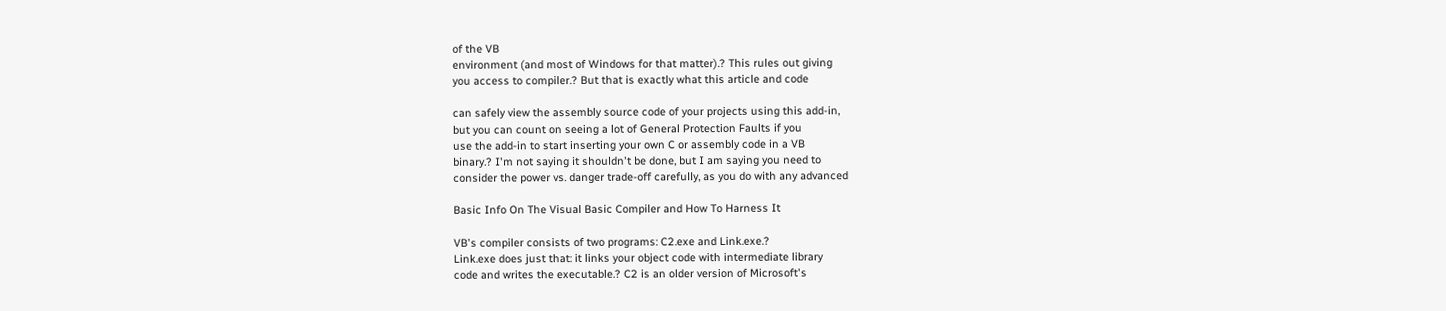of the VB
environment (and most of Windows for that matter).? This rules out giving
you access to compiler.? But that is exactly what this article and code

can safely view the assembly source code of your projects using this add-in,
but you can count on seeing a lot of General Protection Faults if you
use the add-in to start inserting your own C or assembly code in a VB
binary.? I'm not saying it shouldn't be done, but I am saying you need to
consider the power vs. danger trade-off carefully, as you do with any advanced

Basic Info On The Visual Basic Compiler and How To Harness It

VB's compiler consists of two programs: C2.exe and Link.exe.?
Link.exe does just that: it links your object code with intermediate library
code and writes the executable.? C2 is an older version of Microsoft's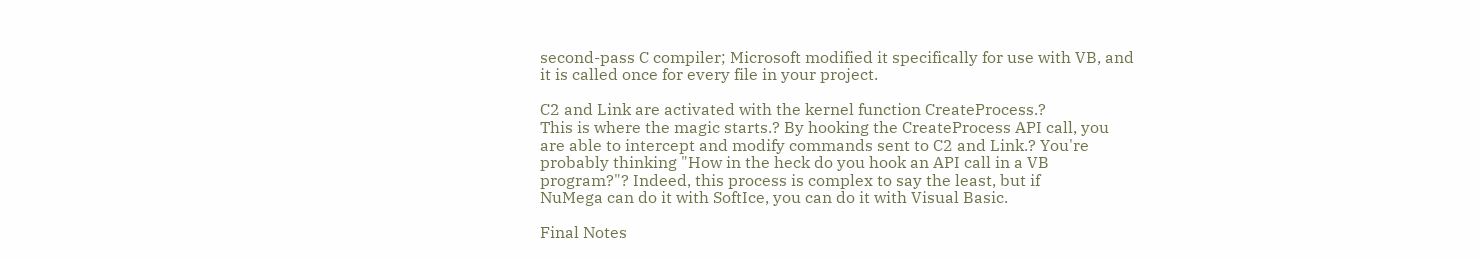second-pass C compiler; Microsoft modified it specifically for use with VB, and
it is called once for every file in your project.

C2 and Link are activated with the kernel function CreateProcess.?
This is where the magic starts.? By hooking the CreateProcess API call, you
are able to intercept and modify commands sent to C2 and Link.? You're
probably thinking "How in the heck do you hook an API call in a VB
program?"? Indeed, this process is complex to say the least, but if
NuMega can do it with SoftIce, you can do it with Visual Basic.

Final Notes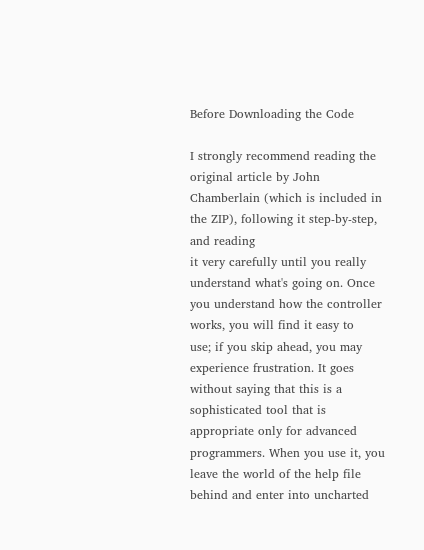Before Downloading the Code

I strongly recommend reading the original article by John
Chamberlain (which is included in the ZIP), following it step-by-step, and reading
it very carefully until you really understand what's going on. Once you understand how the controller works, you will find it easy to
use; if you skip ahead, you may experience frustration. It goes without saying that this is a sophisticated tool that is appropriate only for advanced programmers. When you use it, you leave the world of the help file behind and enter into uncharted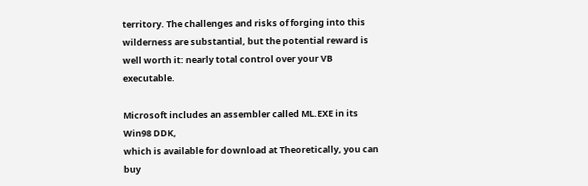territory. The challenges and risks of forging into this wilderness are substantial, but the potential reward is well worth it: nearly total control over your VB executable.

Microsoft includes an assembler called ML.EXE in its Win98 DDK,
which is available for download at Theoretically, you can buy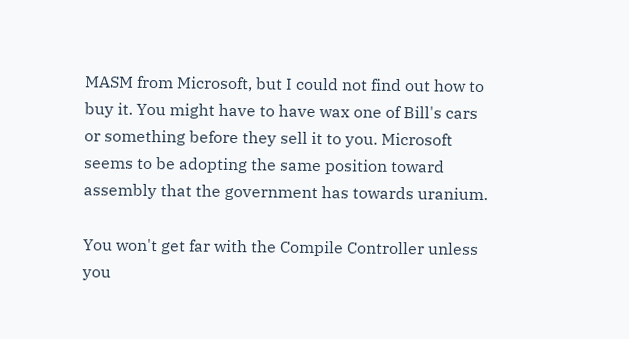MASM from Microsoft, but I could not find out how to buy it. You might have to have wax one of Bill's cars or something before they sell it to you. Microsoft seems to be adopting the same position toward assembly that the government has towards uranium.

You won't get far with the Compile Controller unless you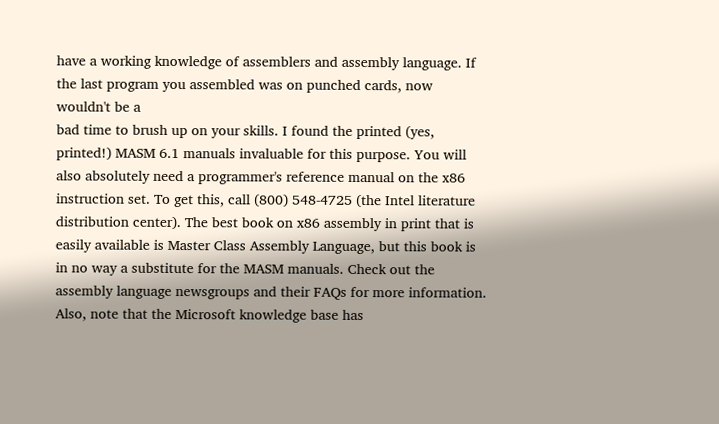have a working knowledge of assemblers and assembly language. If the last program you assembled was on punched cards, now wouldn't be a
bad time to brush up on your skills. I found the printed (yes, printed!) MASM 6.1 manuals invaluable for this purpose. You will also absolutely need a programmer's reference manual on the x86 instruction set. To get this, call (800) 548-4725 (the Intel literature distribution center). The best book on x86 assembly in print that is easily available is Master Class Assembly Language, but this book is in no way a substitute for the MASM manuals. Check out the assembly language newsgroups and their FAQs for more information. Also, note that the Microsoft knowledge base has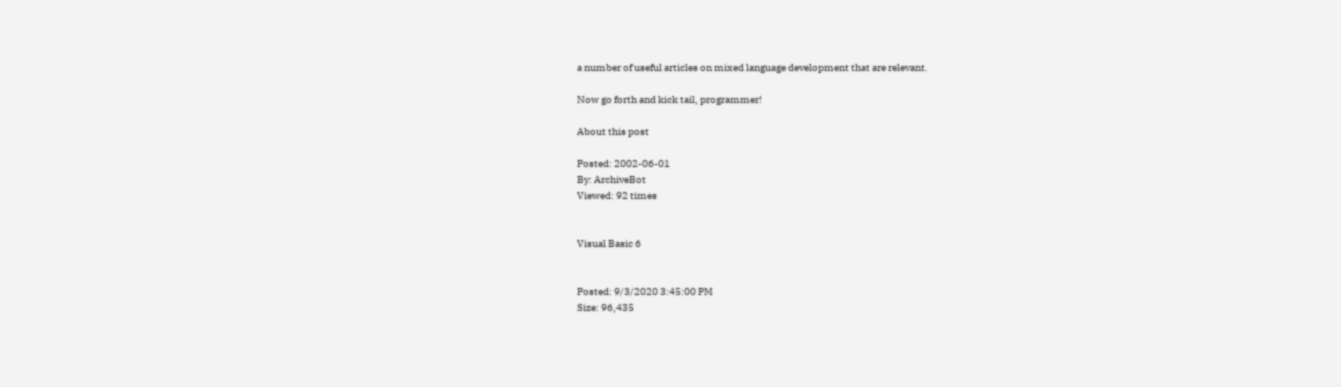a number of useful articles on mixed language development that are relevant.

Now go forth and kick tail, programmer!

About this post

Posted: 2002-06-01
By: ArchiveBot
Viewed: 92 times


Visual Basic 6


Posted: 9/3/2020 3:45:00 PM
Size: 96,435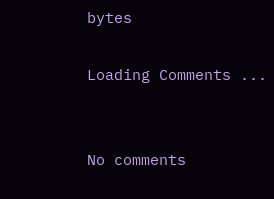bytes

Loading Comments ...


No comments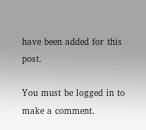have been added for this post.

You must be logged in to make a comment.